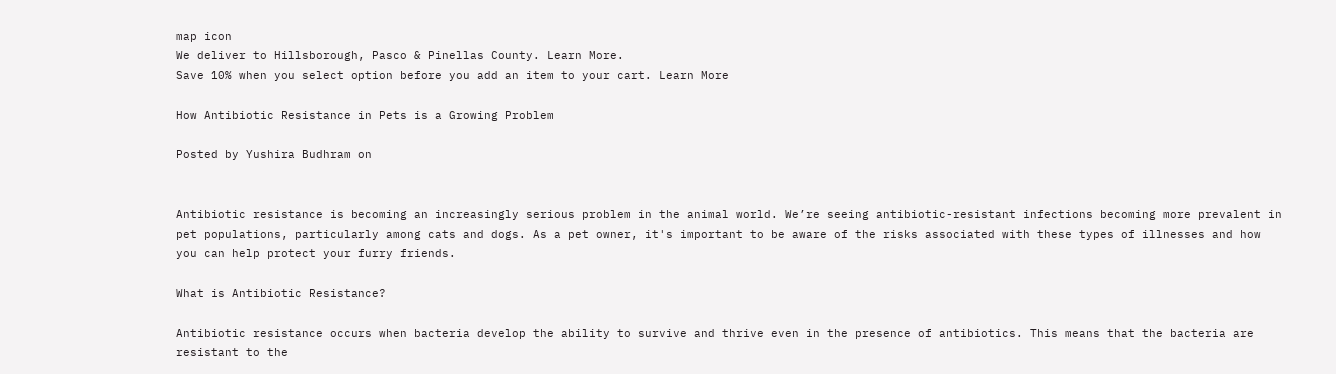map icon
We deliver to Hillsborough, Pasco & Pinellas County. Learn More.
Save 10% when you select option before you add an item to your cart. Learn More

How Antibiotic Resistance in Pets is a Growing Problem

Posted by Yushira Budhram on


Antibiotic resistance is becoming an increasingly serious problem in the animal world. We’re seeing antibiotic-resistant infections becoming more prevalent in pet populations, particularly among cats and dogs. As a pet owner, it's important to be aware of the risks associated with these types of illnesses and how you can help protect your furry friends.

What is Antibiotic Resistance?

Antibiotic resistance occurs when bacteria develop the ability to survive and thrive even in the presence of antibiotics. This means that the bacteria are resistant to the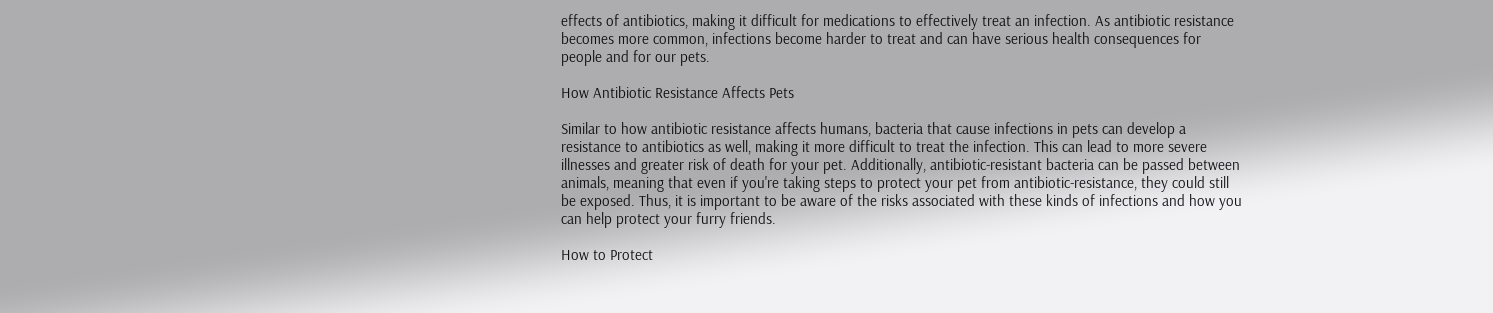effects of antibiotics, making it difficult for medications to effectively treat an infection. As antibiotic resistance becomes more common, infections become harder to treat and can have serious health consequences for people and for our pets.

How Antibiotic Resistance Affects Pets

Similar to how antibiotic resistance affects humans, bacteria that cause infections in pets can develop a resistance to antibiotics as well, making it more difficult to treat the infection. This can lead to more severe illnesses and greater risk of death for your pet. Additionally, antibiotic-resistant bacteria can be passed between animals, meaning that even if you're taking steps to protect your pet from antibiotic-resistance, they could still be exposed. Thus, it is important to be aware of the risks associated with these kinds of infections and how you can help protect your furry friends.

How to Protect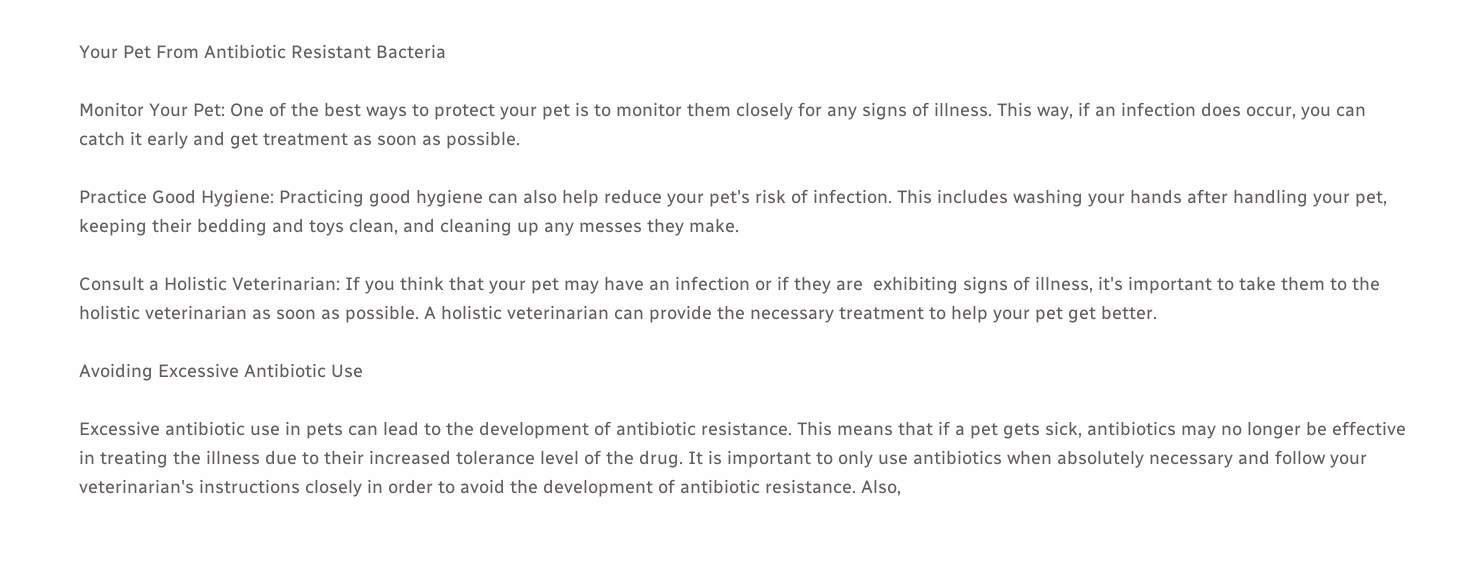Your Pet From Antibiotic Resistant Bacteria

Monitor Your Pet: One of the best ways to protect your pet is to monitor them closely for any signs of illness. This way, if an infection does occur, you can catch it early and get treatment as soon as possible.

Practice Good Hygiene: Practicing good hygiene can also help reduce your pet's risk of infection. This includes washing your hands after handling your pet, keeping their bedding and toys clean, and cleaning up any messes they make.

Consult a Holistic Veterinarian: If you think that your pet may have an infection or if they are  exhibiting signs of illness, it's important to take them to the holistic veterinarian as soon as possible. A holistic veterinarian can provide the necessary treatment to help your pet get better.

Avoiding Excessive Antibiotic Use

Excessive antibiotic use in pets can lead to the development of antibiotic resistance. This means that if a pet gets sick, antibiotics may no longer be effective in treating the illness due to their increased tolerance level of the drug. It is important to only use antibiotics when absolutely necessary and follow your veterinarian's instructions closely in order to avoid the development of antibiotic resistance. Also,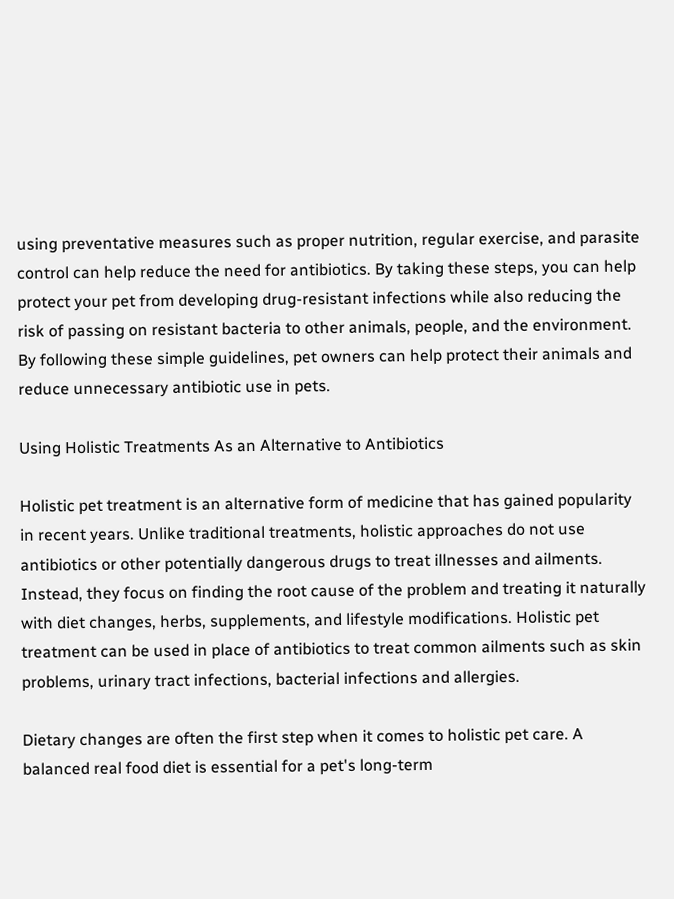using preventative measures such as proper nutrition, regular exercise, and parasite control can help reduce the need for antibiotics. By taking these steps, you can help protect your pet from developing drug-resistant infections while also reducing the risk of passing on resistant bacteria to other animals, people, and the environment. By following these simple guidelines, pet owners can help protect their animals and reduce unnecessary antibiotic use in pets.

Using Holistic Treatments As an Alternative to Antibiotics

Holistic pet treatment is an alternative form of medicine that has gained popularity in recent years. Unlike traditional treatments, holistic approaches do not use antibiotics or other potentially dangerous drugs to treat illnesses and ailments. Instead, they focus on finding the root cause of the problem and treating it naturally with diet changes, herbs, supplements, and lifestyle modifications. Holistic pet treatment can be used in place of antibiotics to treat common ailments such as skin problems, urinary tract infections, bacterial infections and allergies.

Dietary changes are often the first step when it comes to holistic pet care. A balanced real food diet is essential for a pet's long-term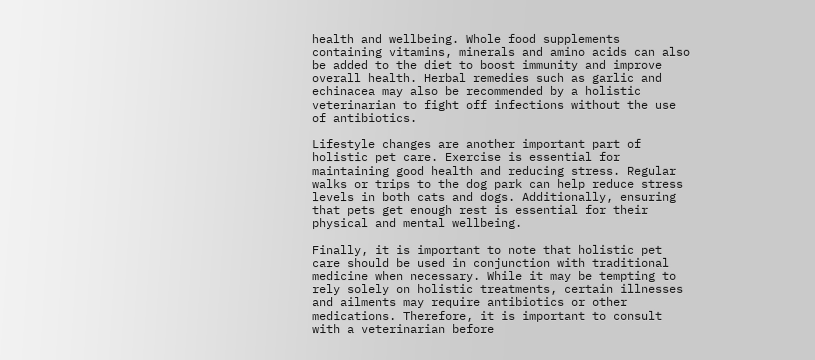health and wellbeing. Whole food supplements containing vitamins, minerals and amino acids can also be added to the diet to boost immunity and improve overall health. Herbal remedies such as garlic and echinacea may also be recommended by a holistic veterinarian to fight off infections without the use of antibiotics.

Lifestyle changes are another important part of holistic pet care. Exercise is essential for maintaining good health and reducing stress. Regular walks or trips to the dog park can help reduce stress levels in both cats and dogs. Additionally, ensuring that pets get enough rest is essential for their physical and mental wellbeing.

Finally, it is important to note that holistic pet care should be used in conjunction with traditional medicine when necessary. While it may be tempting to rely solely on holistic treatments, certain illnesses and ailments may require antibiotics or other medications. Therefore, it is important to consult with a veterinarian before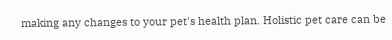making any changes to your pet's health plan. Holistic pet care can be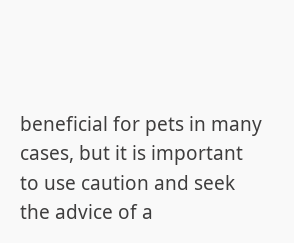beneficial for pets in many cases, but it is important to use caution and seek the advice of a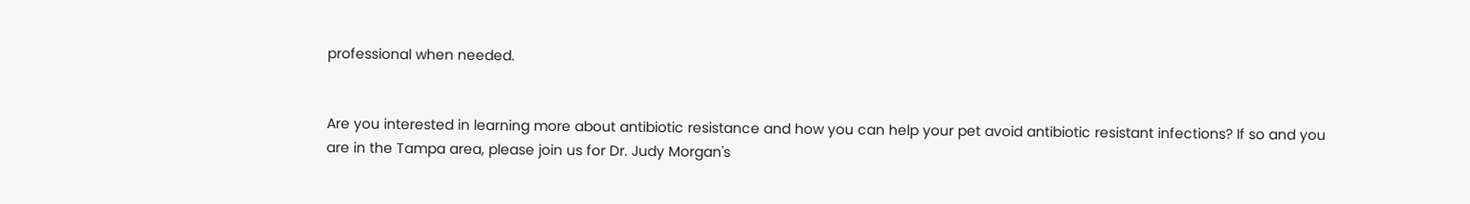professional when needed.


Are you interested in learning more about antibiotic resistance and how you can help your pet avoid antibiotic resistant infections? If so and you are in the Tampa area, please join us for Dr. Judy Morgan's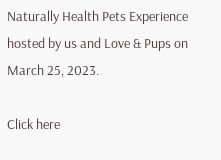Naturally Health Pets Experience hosted by us and Love & Pups on March 25, 2023.

Click here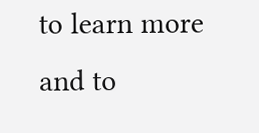to learn more and to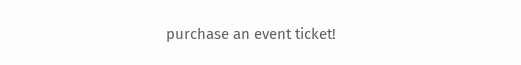purchase an event ticket!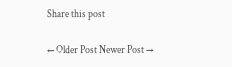Share this post

← Older Post Newer Post →